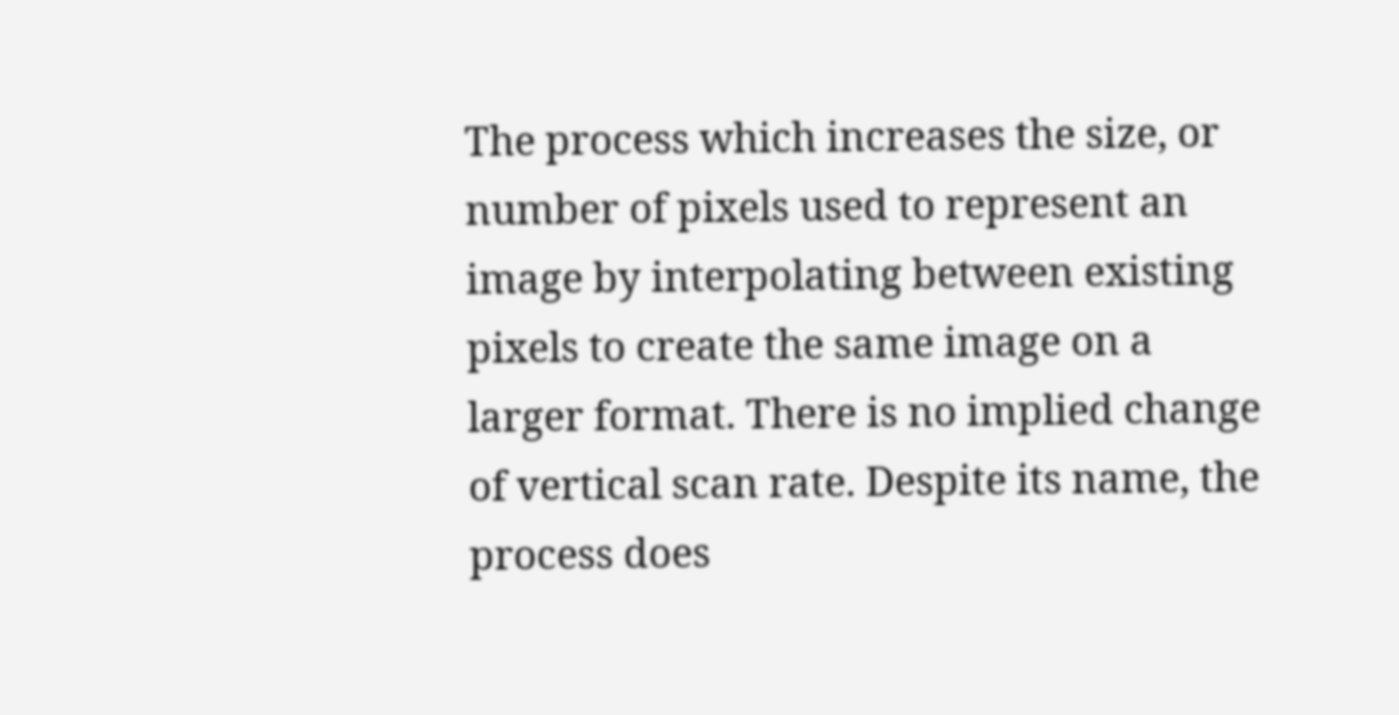The process which increases the size, or number of pixels used to represent an image by interpolating between existing pixels to create the same image on a larger format. There is no implied change of vertical scan rate. Despite its name, the process does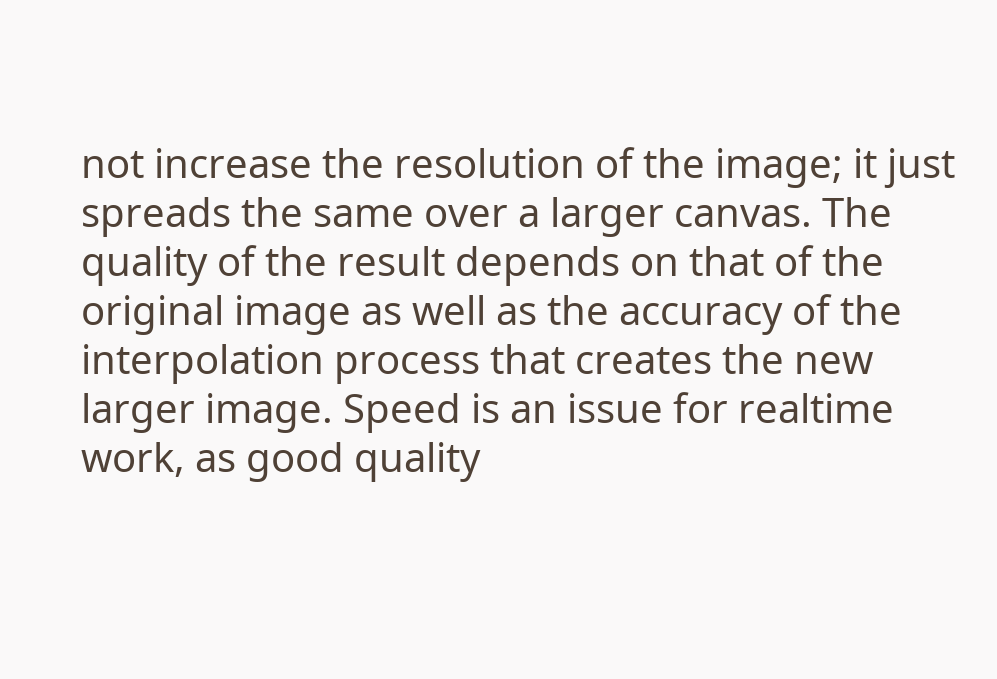not increase the resolution of the image; it just spreads the same over a larger canvas. The quality of the result depends on that of the original image as well as the accuracy of the interpolation process that creates the new larger image. Speed is an issue for realtime work, as good quality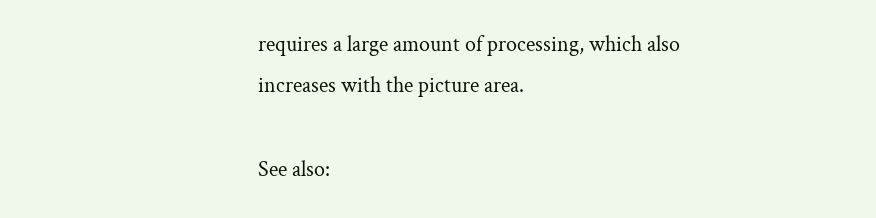requires a large amount of processing, which also increases with the picture area.

See also: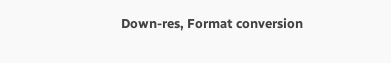Down-res, Format conversion